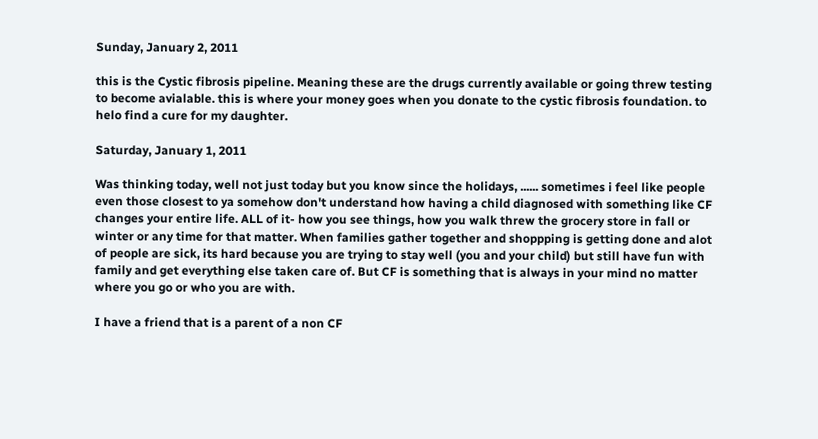Sunday, January 2, 2011

this is the Cystic fibrosis pipeline. Meaning these are the drugs currently available or going threw testing to become avialable. this is where your money goes when you donate to the cystic fibrosis foundation. to helo find a cure for my daughter.

Saturday, January 1, 2011

Was thinking today, well not just today but you know since the holidays, ...... sometimes i feel like people even those closest to ya somehow don't understand how having a child diagnosed with something like CF changes your entire life. ALL of it- how you see things, how you walk threw the grocery store in fall or winter or any time for that matter. When families gather together and shoppping is getting done and alot of people are sick, its hard because you are trying to stay well (you and your child) but still have fun with family and get everything else taken care of. But CF is something that is always in your mind no matter where you go or who you are with.

I have a friend that is a parent of a non CF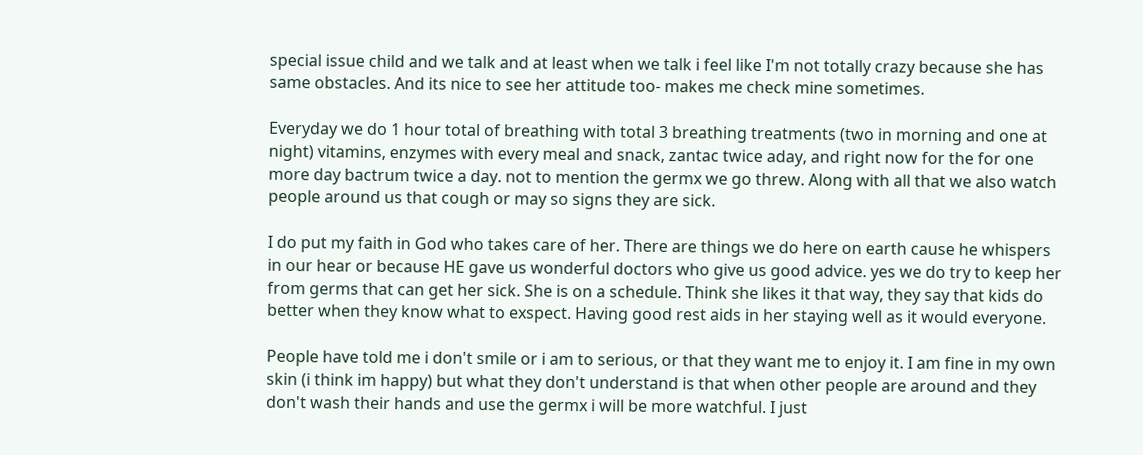special issue child and we talk and at least when we talk i feel like I'm not totally crazy because she has same obstacles. And its nice to see her attitude too- makes me check mine sometimes.

Everyday we do 1 hour total of breathing with total 3 breathing treatments (two in morning and one at night) vitamins, enzymes with every meal and snack, zantac twice aday, and right now for the for one more day bactrum twice a day. not to mention the germx we go threw. Along with all that we also watch people around us that cough or may so signs they are sick.

I do put my faith in God who takes care of her. There are things we do here on earth cause he whispers in our hear or because HE gave us wonderful doctors who give us good advice. yes we do try to keep her from germs that can get her sick. She is on a schedule. Think she likes it that way, they say that kids do better when they know what to exspect. Having good rest aids in her staying well as it would everyone.

People have told me i don't smile or i am to serious, or that they want me to enjoy it. I am fine in my own skin (i think im happy) but what they don't understand is that when other people are around and they don't wash their hands and use the germx i will be more watchful. I just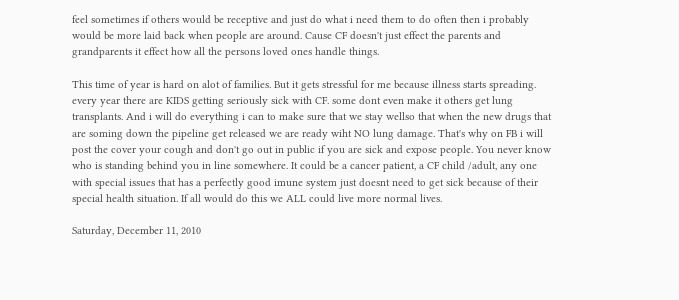feel sometimes if others would be receptive and just do what i need them to do often then i probably would be more laid back when people are around. Cause CF doesn't just effect the parents and grandparents it effect how all the persons loved ones handle things.

This time of year is hard on alot of families. But it gets stressful for me because illness starts spreading. every year there are KIDS getting seriously sick with CF. some dont even make it others get lung transplants. And i will do everything i can to make sure that we stay wellso that when the new drugs that are soming down the pipeline get released we are ready wiht NO lung damage. That's why on FB i will post the cover your cough and don't go out in public if you are sick and expose people. You never know who is standing behind you in line somewhere. It could be a cancer patient, a CF child /adult, any one with special issues that has a perfectly good imune system just doesnt need to get sick because of their special health situation. If all would do this we ALL could live more normal lives.

Saturday, December 11, 2010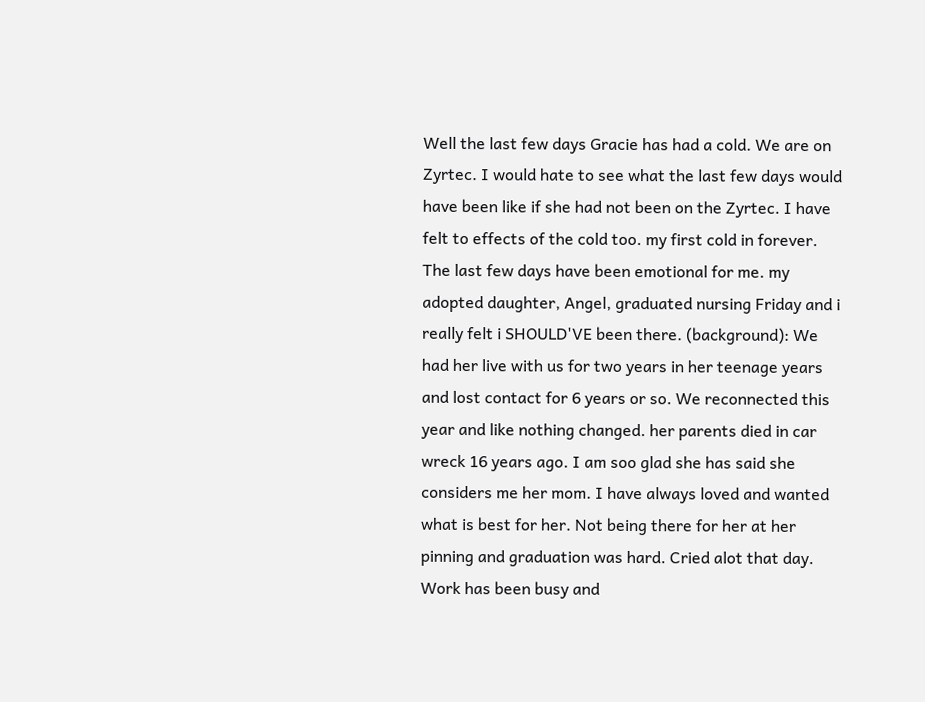Well the last few days Gracie has had a cold. We are on Zyrtec. I would hate to see what the last few days would have been like if she had not been on the Zyrtec. I have felt to effects of the cold too. my first cold in forever.
The last few days have been emotional for me. my adopted daughter, Angel, graduated nursing Friday and i really felt i SHOULD'VE been there. (background): We had her live with us for two years in her teenage years and lost contact for 6 years or so. We reconnected this year and like nothing changed. her parents died in car wreck 16 years ago. I am soo glad she has said she considers me her mom. I have always loved and wanted what is best for her. Not being there for her at her pinning and graduation was hard. Cried alot that day. Work has been busy and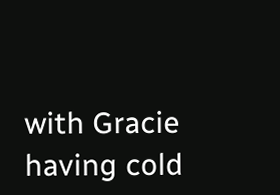with Gracie having cold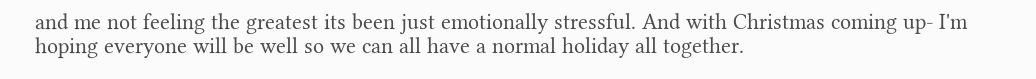and me not feeling the greatest its been just emotionally stressful. And with Christmas coming up- I'm hoping everyone will be well so we can all have a normal holiday all together.